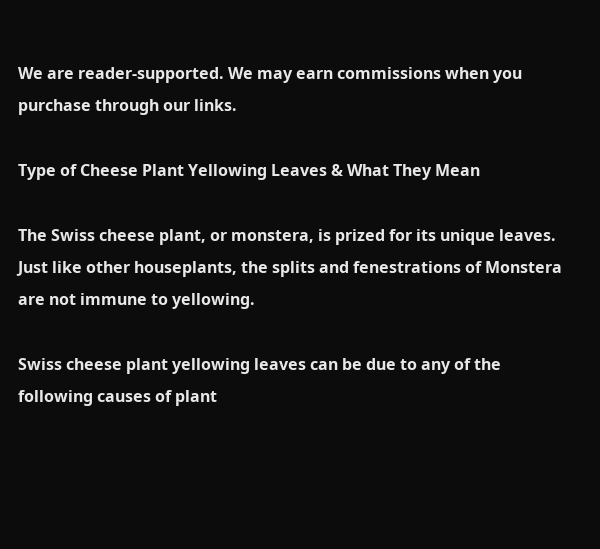We are reader-supported. We may earn commissions when you purchase through our links.

Type of Cheese Plant Yellowing Leaves & What They Mean

The Swiss cheese plant, or monstera, is prized for its unique leaves. Just like other houseplants, the splits and fenestrations of Monstera are not immune to yellowing.

Swiss cheese plant yellowing leaves can be due to any of the following causes of plant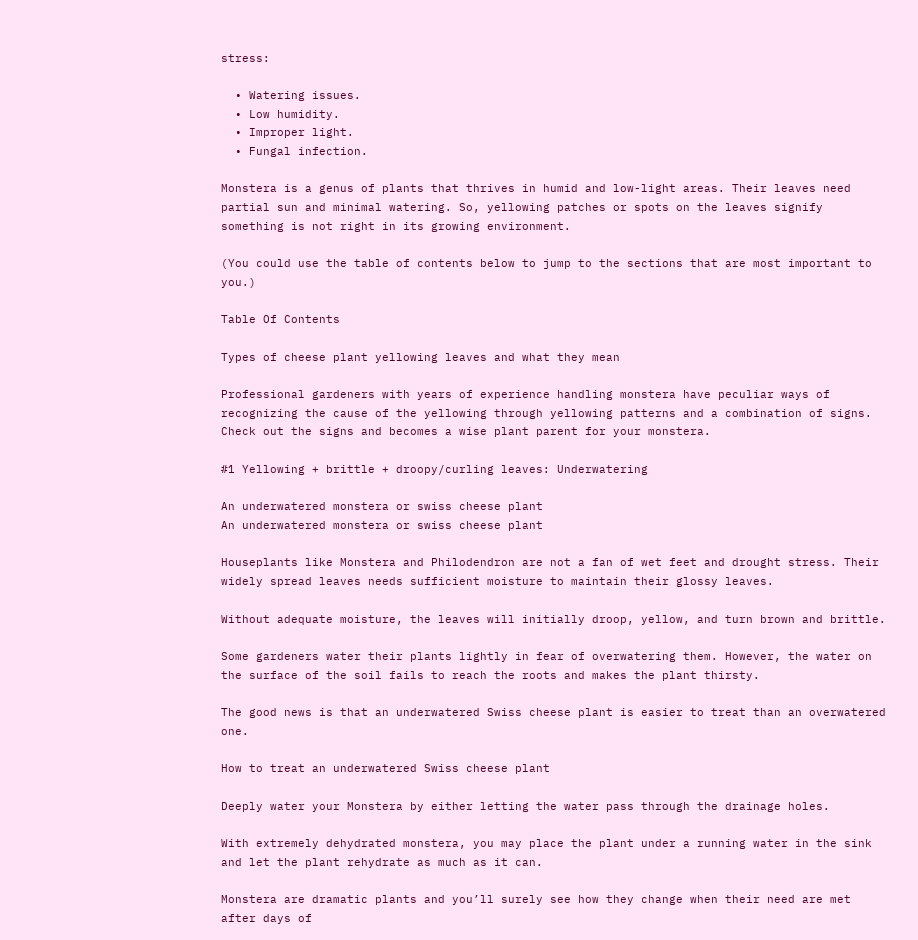stress:

  • Watering issues.
  • Low humidity.
  • Improper light.
  • Fungal infection.

Monstera is a genus of plants that thrives in humid and low-light areas. Their leaves need partial sun and minimal watering. So, yellowing patches or spots on the leaves signify something is not right in its growing environment.

(You could use the table of contents below to jump to the sections that are most important to you.)

Table Of Contents

Types of cheese plant yellowing leaves and what they mean

Professional gardeners with years of experience handling monstera have peculiar ways of recognizing the cause of the yellowing through yellowing patterns and a combination of signs. Check out the signs and becomes a wise plant parent for your monstera.

#1 Yellowing + brittle + droopy/curling leaves: Underwatering

An underwatered monstera or swiss cheese plant
An underwatered monstera or swiss cheese plant

Houseplants like Monstera and Philodendron are not a fan of wet feet and drought stress. Their widely spread leaves needs sufficient moisture to maintain their glossy leaves.

Without adequate moisture, the leaves will initially droop, yellow, and turn brown and brittle.

Some gardeners water their plants lightly in fear of overwatering them. However, the water on the surface of the soil fails to reach the roots and makes the plant thirsty.

The good news is that an underwatered Swiss cheese plant is easier to treat than an overwatered one.

How to treat an underwatered Swiss cheese plant

Deeply water your Monstera by either letting the water pass through the drainage holes.

With extremely dehydrated monstera, you may place the plant under a running water in the sink and let the plant rehydrate as much as it can.

Monstera are dramatic plants and you’ll surely see how they change when their need are met after days of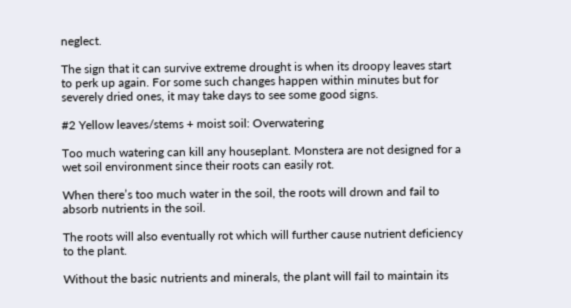neglect.

The sign that it can survive extreme drought is when its droopy leaves start to perk up again. For some such changes happen within minutes but for severely dried ones, it may take days to see some good signs.

#2 Yellow leaves/stems + moist soil: Overwatering

Too much watering can kill any houseplant. Monstera are not designed for a wet soil environment since their roots can easily rot.

When there’s too much water in the soil, the roots will drown and fail to absorb nutrients in the soil.

The roots will also eventually rot which will further cause nutrient deficiency to the plant.

Without the basic nutrients and minerals, the plant will fail to maintain its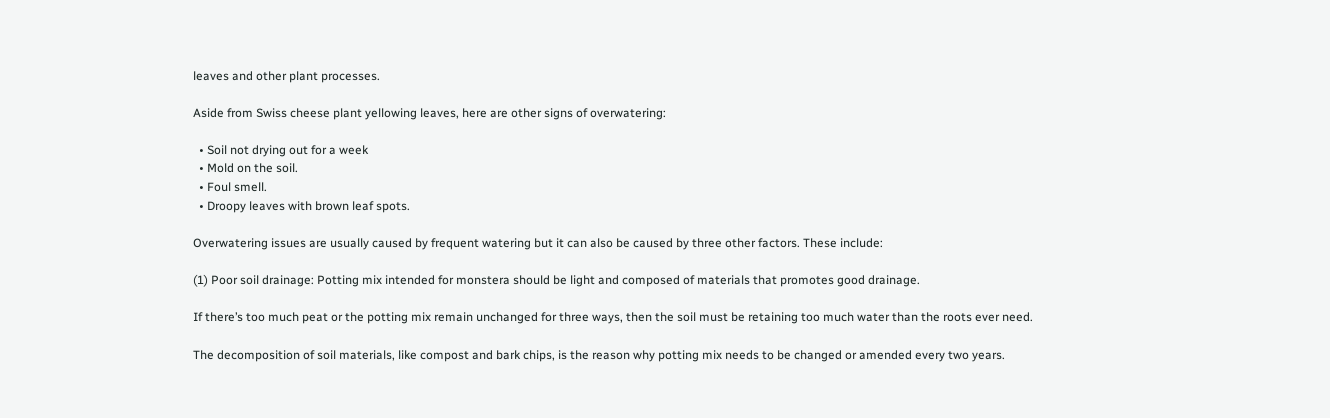leaves and other plant processes.

Aside from Swiss cheese plant yellowing leaves, here are other signs of overwatering:

  • Soil not drying out for a week
  • Mold on the soil.
  • Foul smell.
  • Droopy leaves with brown leaf spots.

Overwatering issues are usually caused by frequent watering but it can also be caused by three other factors. These include:

(1) Poor soil drainage: Potting mix intended for monstera should be light and composed of materials that promotes good drainage.

If there’s too much peat or the potting mix remain unchanged for three ways, then the soil must be retaining too much water than the roots ever need.

The decomposition of soil materials, like compost and bark chips, is the reason why potting mix needs to be changed or amended every two years.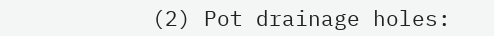(2) Pot drainage holes: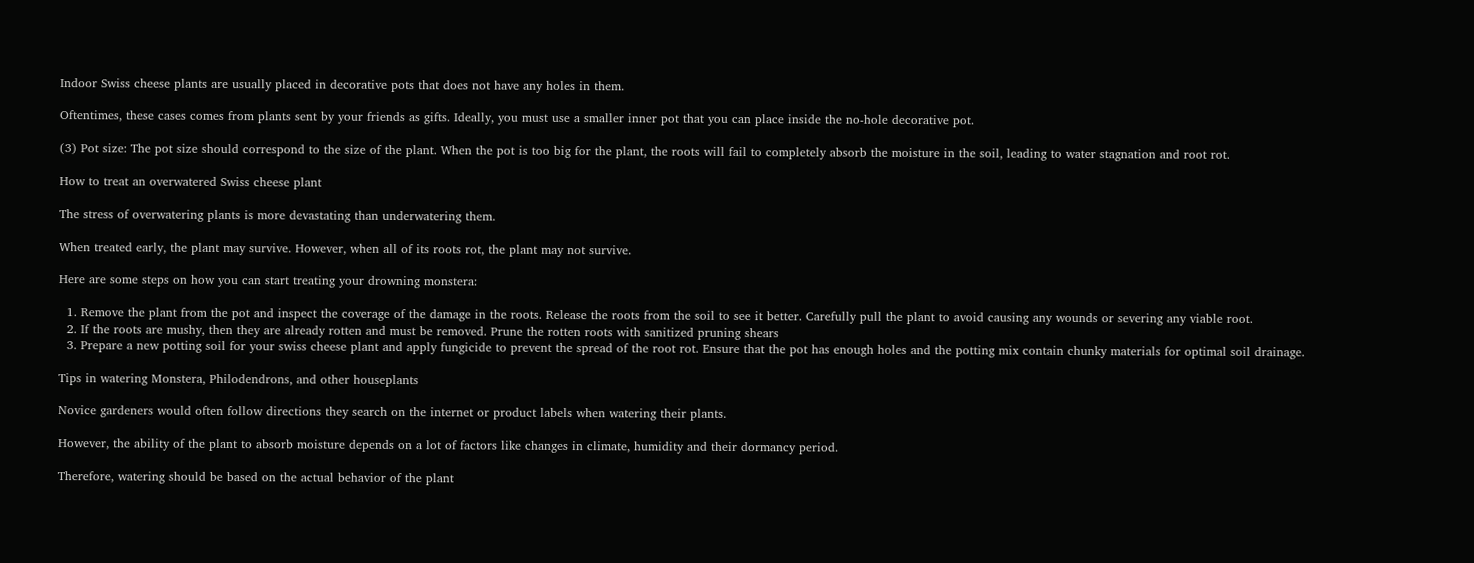Indoor Swiss cheese plants are usually placed in decorative pots that does not have any holes in them.

Oftentimes, these cases comes from plants sent by your friends as gifts. Ideally, you must use a smaller inner pot that you can place inside the no-hole decorative pot.

(3) Pot size: The pot size should correspond to the size of the plant. When the pot is too big for the plant, the roots will fail to completely absorb the moisture in the soil, leading to water stagnation and root rot.

How to treat an overwatered Swiss cheese plant

The stress of overwatering plants is more devastating than underwatering them.

When treated early, the plant may survive. However, when all of its roots rot, the plant may not survive.

Here are some steps on how you can start treating your drowning monstera:

  1. Remove the plant from the pot and inspect the coverage of the damage in the roots. Release the roots from the soil to see it better. Carefully pull the plant to avoid causing any wounds or severing any viable root.
  2. If the roots are mushy, then they are already rotten and must be removed. Prune the rotten roots with sanitized pruning shears
  3. Prepare a new potting soil for your swiss cheese plant and apply fungicide to prevent the spread of the root rot. Ensure that the pot has enough holes and the potting mix contain chunky materials for optimal soil drainage.

Tips in watering Monstera, Philodendrons, and other houseplants

Novice gardeners would often follow directions they search on the internet or product labels when watering their plants.

However, the ability of the plant to absorb moisture depends on a lot of factors like changes in climate, humidity and their dormancy period.

Therefore, watering should be based on the actual behavior of the plant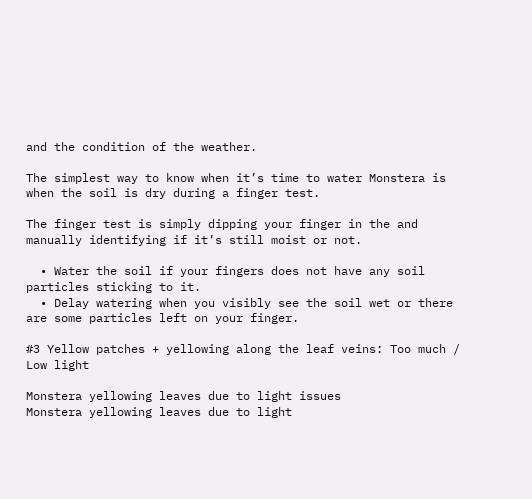and the condition of the weather.

The simplest way to know when it’s time to water Monstera is when the soil is dry during a finger test.

The finger test is simply dipping your finger in the and manually identifying if it’s still moist or not.

  • Water the soil if your fingers does not have any soil particles sticking to it.
  • Delay watering when you visibly see the soil wet or there are some particles left on your finger.

#3 Yellow patches + yellowing along the leaf veins: Too much / Low light

Monstera yellowing leaves due to light issues
Monstera yellowing leaves due to light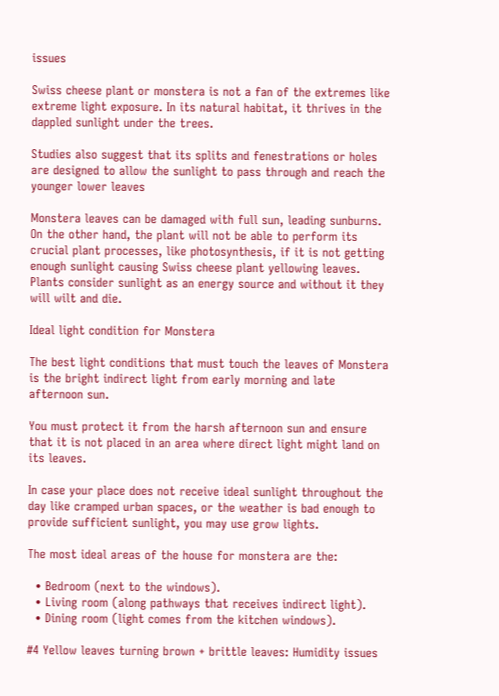issues

Swiss cheese plant or monstera is not a fan of the extremes like extreme light exposure. In its natural habitat, it thrives in the dappled sunlight under the trees.

Studies also suggest that its splits and fenestrations or holes are designed to allow the sunlight to pass through and reach the younger lower leaves

Monstera leaves can be damaged with full sun, leading sunburns. On the other hand, the plant will not be able to perform its crucial plant processes, like photosynthesis, if it is not getting enough sunlight causing Swiss cheese plant yellowing leaves. Plants consider sunlight as an energy source and without it they will wilt and die.

Ideal light condition for Monstera

The best light conditions that must touch the leaves of Monstera is the bright indirect light from early morning and late afternoon sun.

You must protect it from the harsh afternoon sun and ensure that it is not placed in an area where direct light might land on its leaves.

In case your place does not receive ideal sunlight throughout the day like cramped urban spaces, or the weather is bad enough to provide sufficient sunlight, you may use grow lights.

The most ideal areas of the house for monstera are the:

  • Bedroom (next to the windows).
  • Living room (along pathways that receives indirect light).
  • Dining room (light comes from the kitchen windows).

#4 Yellow leaves turning brown + brittle leaves: Humidity issues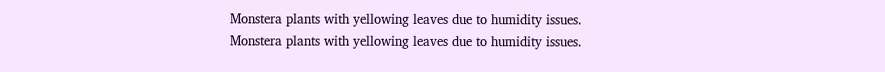Monstera plants with yellowing leaves due to humidity issues.
Monstera plants with yellowing leaves due to humidity issues.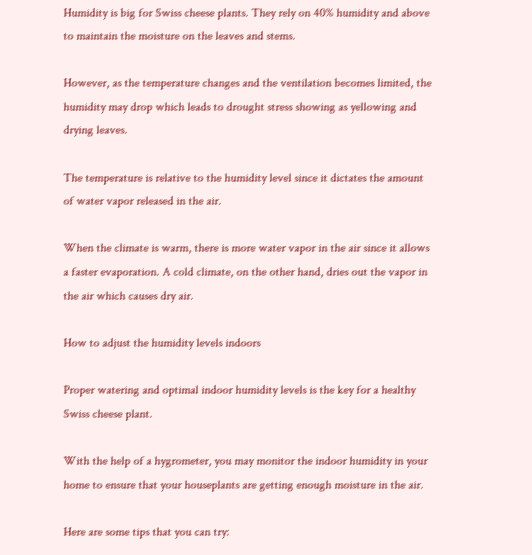Humidity is big for Swiss cheese plants. They rely on 40% humidity and above to maintain the moisture on the leaves and stems.

However, as the temperature changes and the ventilation becomes limited, the humidity may drop which leads to drought stress showing as yellowing and drying leaves.

The temperature is relative to the humidity level since it dictates the amount of water vapor released in the air.

When the climate is warm, there is more water vapor in the air since it allows a faster evaporation. A cold climate, on the other hand, dries out the vapor in the air which causes dry air.

How to adjust the humidity levels indoors

Proper watering and optimal indoor humidity levels is the key for a healthy Swiss cheese plant.

With the help of a hygrometer, you may monitor the indoor humidity in your home to ensure that your houseplants are getting enough moisture in the air.

Here are some tips that you can try: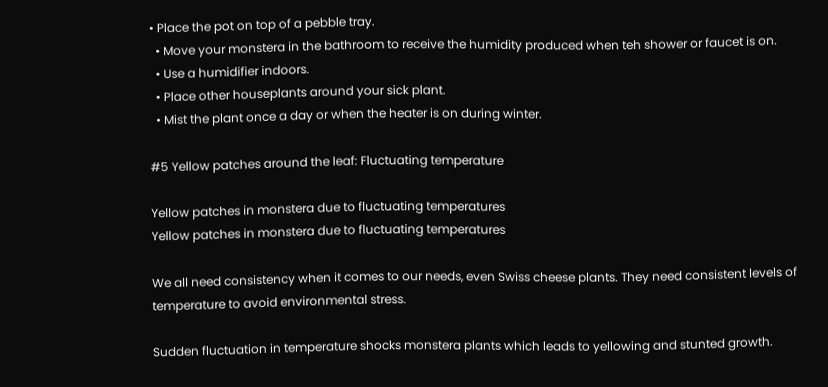• Place the pot on top of a pebble tray.
  • Move your monstera in the bathroom to receive the humidity produced when teh shower or faucet is on.
  • Use a humidifier indoors.
  • Place other houseplants around your sick plant.
  • Mist the plant once a day or when the heater is on during winter.

#5 Yellow patches around the leaf: Fluctuating temperature

Yellow patches in monstera due to fluctuating temperatures
Yellow patches in monstera due to fluctuating temperatures

We all need consistency when it comes to our needs, even Swiss cheese plants. They need consistent levels of temperature to avoid environmental stress.

Sudden fluctuation in temperature shocks monstera plants which leads to yellowing and stunted growth.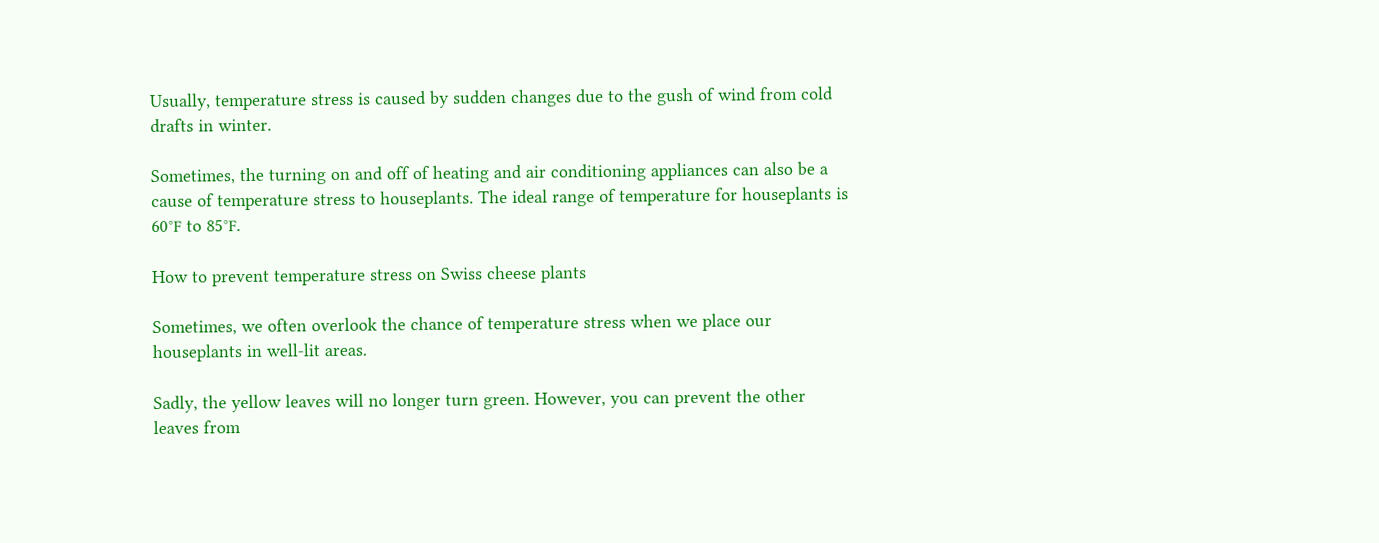Usually, temperature stress is caused by sudden changes due to the gush of wind from cold drafts in winter.

Sometimes, the turning on and off of heating and air conditioning appliances can also be a cause of temperature stress to houseplants. The ideal range of temperature for houseplants is 60℉ to 85℉.

How to prevent temperature stress on Swiss cheese plants

Sometimes, we often overlook the chance of temperature stress when we place our houseplants in well-lit areas.

Sadly, the yellow leaves will no longer turn green. However, you can prevent the other leaves from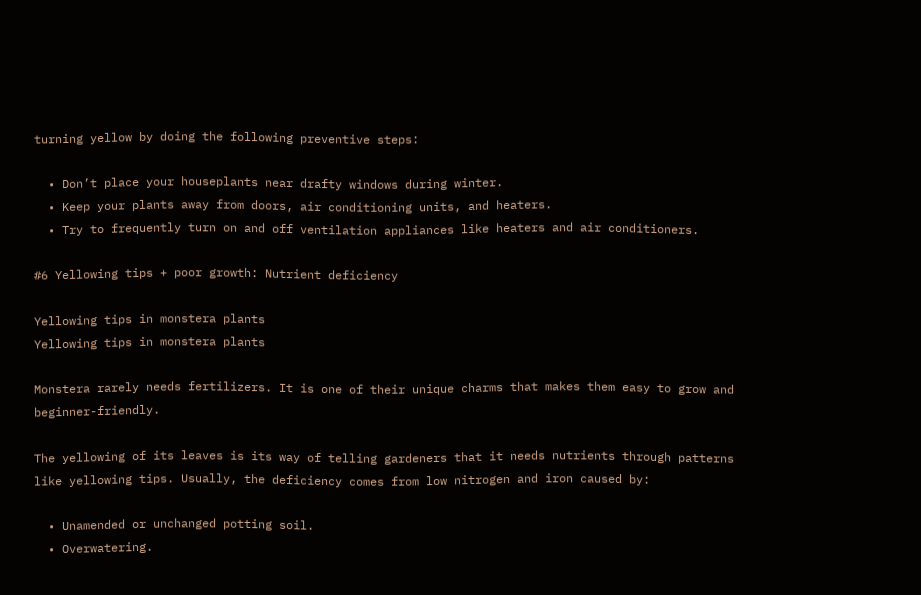turning yellow by doing the following preventive steps:

  • Don’t place your houseplants near drafty windows during winter.
  • Keep your plants away from doors, air conditioning units, and heaters.
  • Try to frequently turn on and off ventilation appliances like heaters and air conditioners.

#6 Yellowing tips + poor growth: Nutrient deficiency

Yellowing tips in monstera plants
Yellowing tips in monstera plants

Monstera rarely needs fertilizers. It is one of their unique charms that makes them easy to grow and beginner-friendly.

The yellowing of its leaves is its way of telling gardeners that it needs nutrients through patterns like yellowing tips. Usually, the deficiency comes from low nitrogen and iron caused by:

  • Unamended or unchanged potting soil.
  • Overwatering.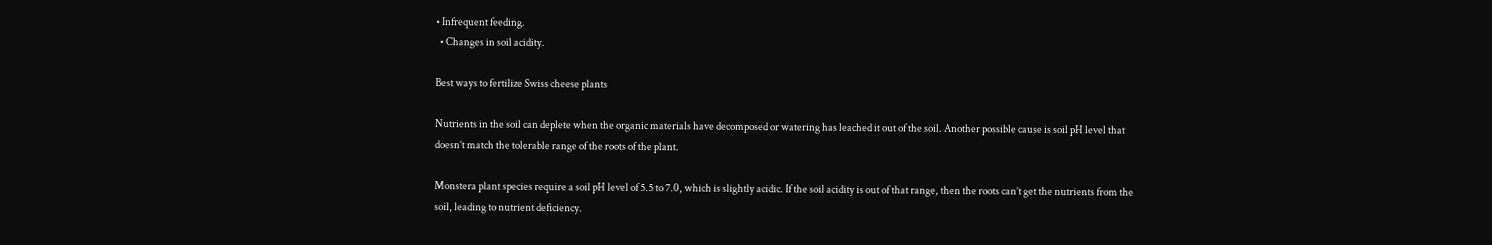• Infrequent feeding.
  • Changes in soil acidity.

Best ways to fertilize Swiss cheese plants

Nutrients in the soil can deplete when the organic materials have decomposed or watering has leached it out of the soil. Another possible cause is soil pH level that doesn’t match the tolerable range of the roots of the plant.

Monstera plant species require a soil pH level of 5.5 to 7.0, which is slightly acidic. If the soil acidity is out of that range, then the roots can’t get the nutrients from the soil, leading to nutrient deficiency.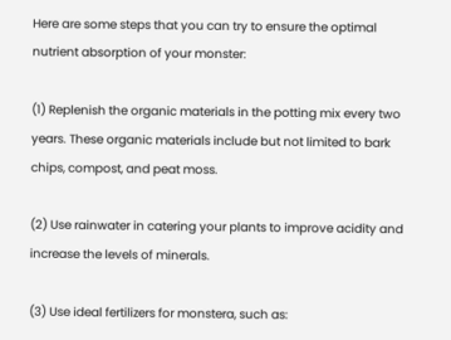Here are some steps that you can try to ensure the optimal nutrient absorption of your monster:

(1) Replenish the organic materials in the potting mix every two years. These organic materials include but not limited to bark chips, compost, and peat moss.

(2) Use rainwater in catering your plants to improve acidity and increase the levels of minerals.

(3) Use ideal fertilizers for monstera, such as: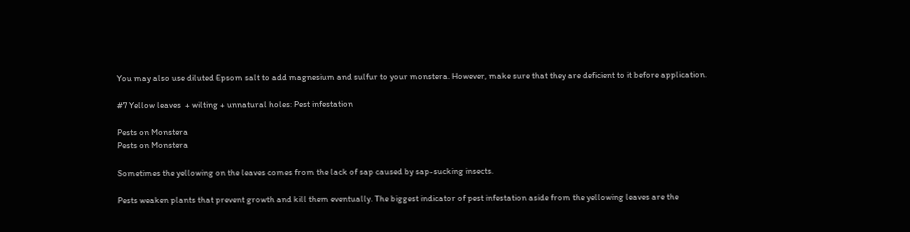You may also use diluted Epsom salt to add magnesium and sulfur to your monstera. However, make sure that they are deficient to it before application.

#7 Yellow leaves  + wilting + unnatural holes: Pest infestation

Pests on Monstera
Pests on Monstera

Sometimes the yellowing on the leaves comes from the lack of sap caused by sap-sucking insects.

Pests weaken plants that prevent growth and kill them eventually. The biggest indicator of pest infestation aside from the yellowing leaves are the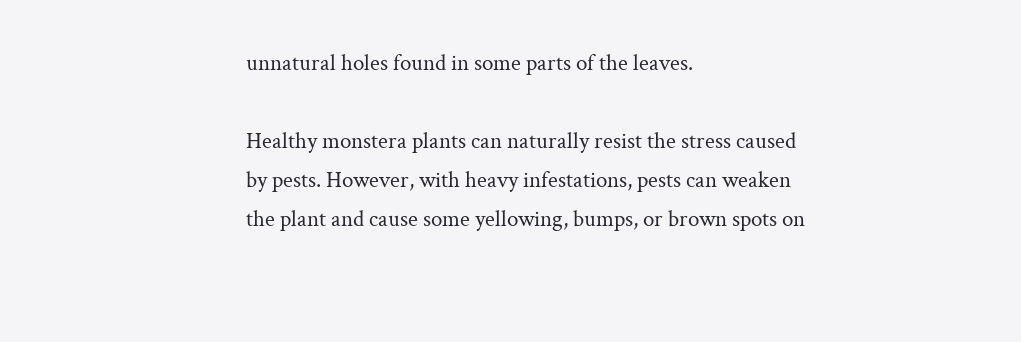unnatural holes found in some parts of the leaves.

Healthy monstera plants can naturally resist the stress caused by pests. However, with heavy infestations, pests can weaken the plant and cause some yellowing, bumps, or brown spots on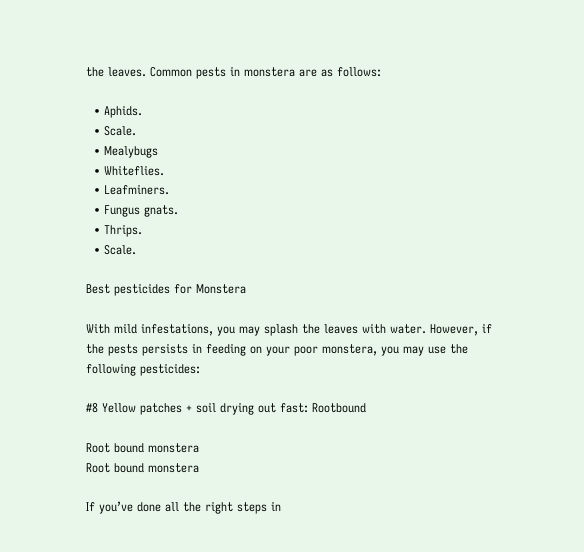the leaves. Common pests in monstera are as follows:

  • Aphids.
  • Scale.
  • Mealybugs
  • Whiteflies.
  • Leafminers.
  • Fungus gnats.
  • Thrips.
  • Scale.

Best pesticides for Monstera

With mild infestations, you may splash the leaves with water. However, if the pests persists in feeding on your poor monstera, you may use the following pesticides:

#8 Yellow patches + soil drying out fast: Rootbound

Root bound monstera
Root bound monstera

If you’ve done all the right steps in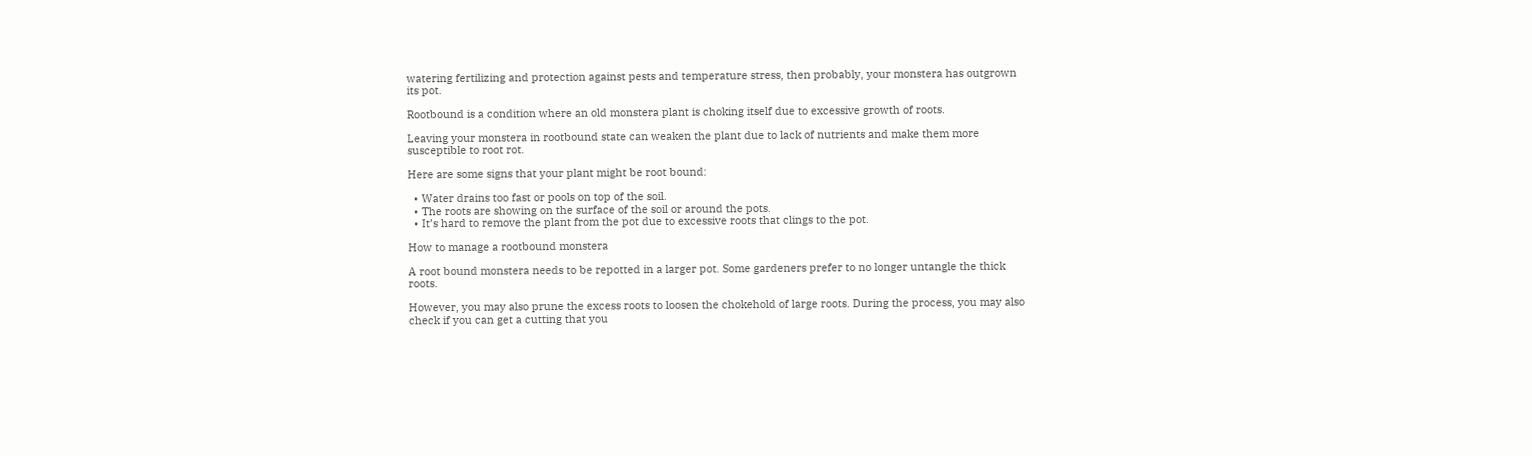watering fertilizing and protection against pests and temperature stress, then probably, your monstera has outgrown its pot.

Rootbound is a condition where an old monstera plant is choking itself due to excessive growth of roots.

Leaving your monstera in rootbound state can weaken the plant due to lack of nutrients and make them more susceptible to root rot.

Here are some signs that your plant might be root bound:

  • Water drains too fast or pools on top of the soil.
  • The roots are showing on the surface of the soil or around the pots.
  • It’s hard to remove the plant from the pot due to excessive roots that clings to the pot.

How to manage a rootbound monstera

A root bound monstera needs to be repotted in a larger pot. Some gardeners prefer to no longer untangle the thick roots.

However, you may also prune the excess roots to loosen the chokehold of large roots. During the process, you may also check if you can get a cutting that you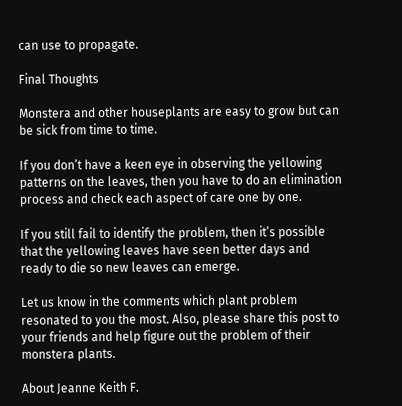can use to propagate.

Final Thoughts

Monstera and other houseplants are easy to grow but can be sick from time to time.

If you don’t have a keen eye in observing the yellowing patterns on the leaves, then you have to do an elimination process and check each aspect of care one by one.

If you still fail to identify the problem, then it’s possible that the yellowing leaves have seen better days and ready to die so new leaves can emerge.

Let us know in the comments which plant problem resonated to you the most. Also, please share this post to your friends and help figure out the problem of their monstera plants.

About Jeanne Keith F.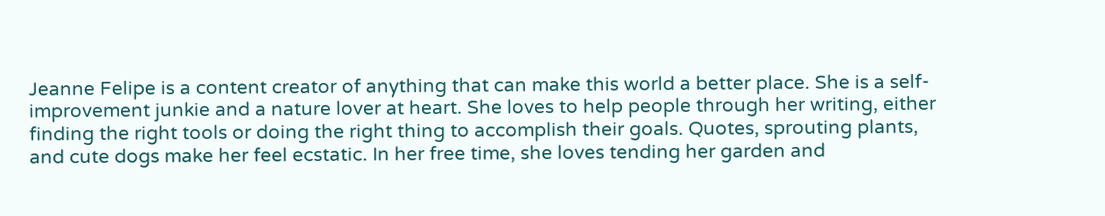Jeanne Felipe is a content creator of anything that can make this world a better place. She is a self-improvement junkie and a nature lover at heart. She loves to help people through her writing, either finding the right tools or doing the right thing to accomplish their goals. Quotes, sprouting plants, and cute dogs make her feel ecstatic. In her free time, she loves tending her garden and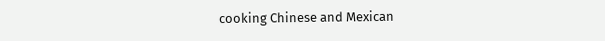cooking Chinese and Mexican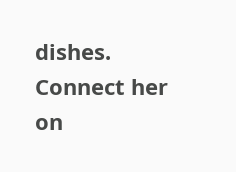dishes. Connect her on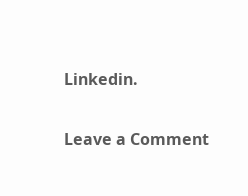Linkedin.

Leave a Comment